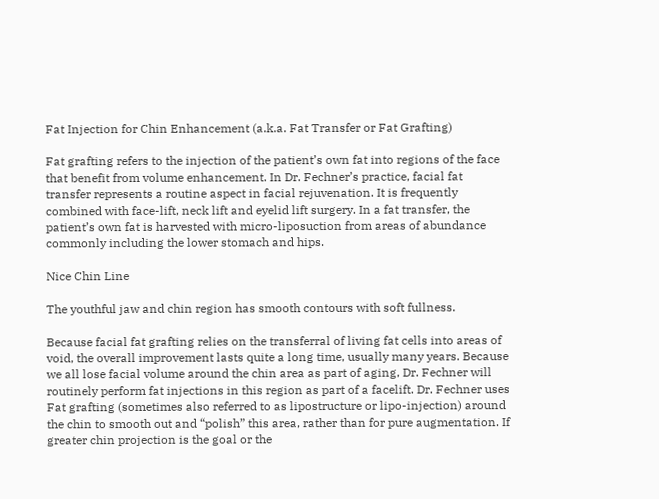Fat Injection for Chin Enhancement (a.k.a. Fat Transfer or Fat Grafting)

Fat grafting refers to the injection of the patient’s own fat into regions of the face that benefit from volume enhancement. In Dr. Fechner’s practice, facial fat transfer represents a routine aspect in facial rejuvenation. It is frequently combined with face-lift, neck lift and eyelid lift surgery. In a fat transfer, the patient’s own fat is harvested with micro-liposuction from areas of abundance commonly including the lower stomach and hips.

Nice Chin Line

The youthful jaw and chin region has smooth contours with soft fullness.

Because facial fat grafting relies on the transferral of living fat cells into areas of void, the overall improvement lasts quite a long time, usually many years. Because we all lose facial volume around the chin area as part of aging, Dr. Fechner will routinely perform fat injections in this region as part of a facelift. Dr. Fechner uses Fat grafting (sometimes also referred to as lipostructure or lipo-injection) around the chin to smooth out and “polish” this area, rather than for pure augmentation. If greater chin projection is the goal or the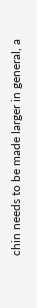chin needs to be made larger in general, a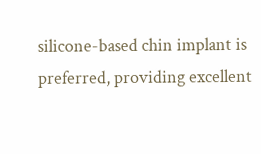silicone-based chin implant is preferred, providing excellent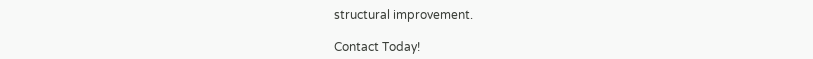structural improvement.

Contact Today!